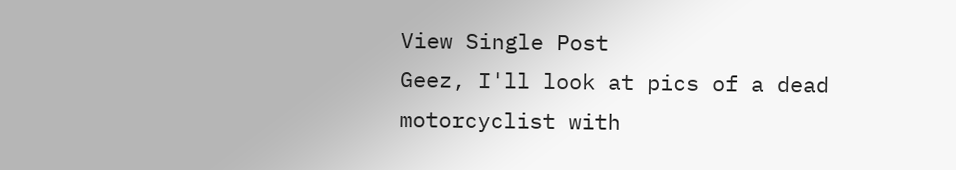View Single Post
Geez, I'll look at pics of a dead motorcyclist with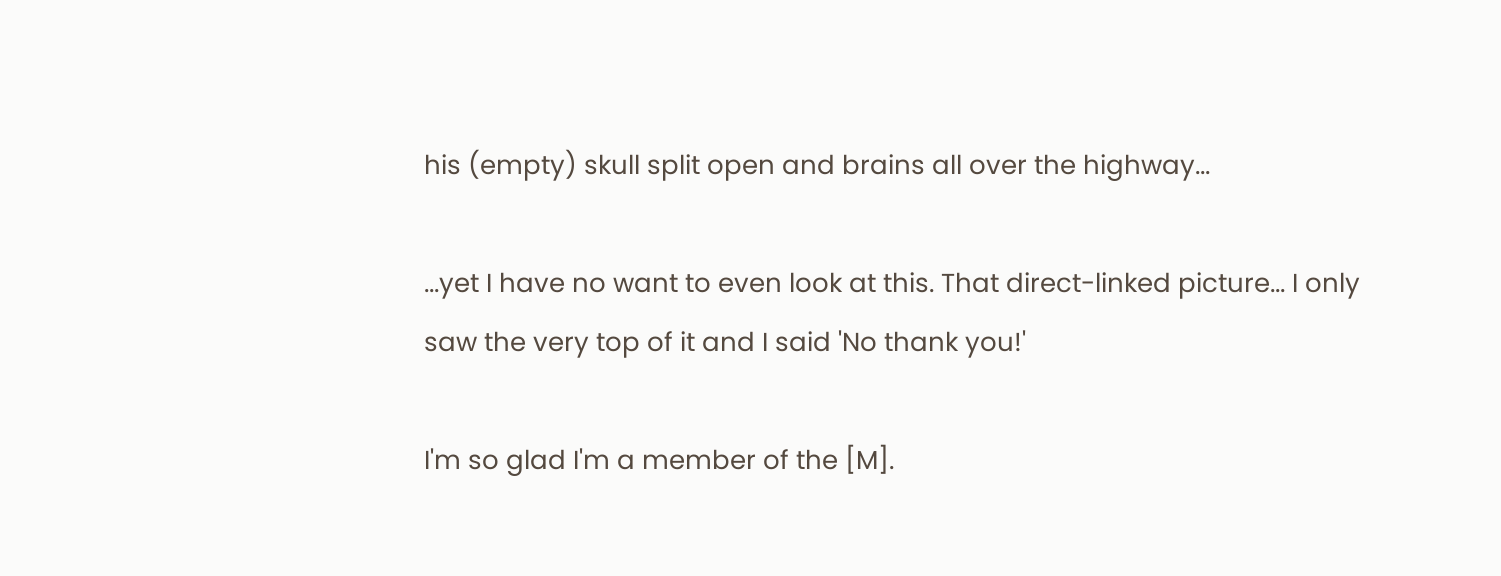his (empty) skull split open and brains all over the highway...

...yet I have no want to even look at this. That direct-linked picture... I only saw the very top of it and I said 'No thank you!'

I'm so glad I'm a member of the [M].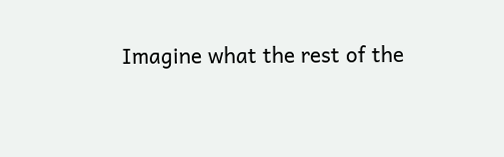Imagine what the rest of the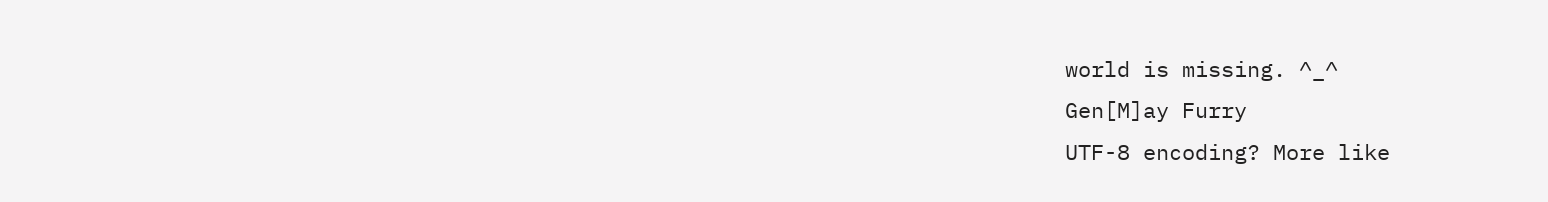world is missing. ^_^
Gen[M]ay Furry
UTF-8 encoding? More like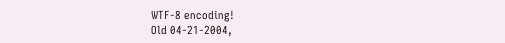WTF-8 encoding!
Old 04-21-2004,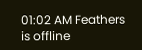01:02 AM Feathers is offline